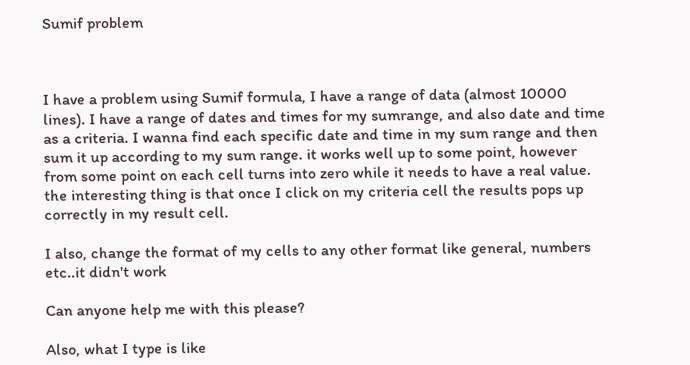Sumif problem



I have a problem using Sumif formula, I have a range of data (almost 10000 lines). I have a range of dates and times for my sumrange, and also date and time as a criteria. I wanna find each specific date and time in my sum range and then sum it up according to my sum range. it works well up to some point, however from some point on each cell turns into zero while it needs to have a real value. the interesting thing is that once I click on my criteria cell the results pops up correctly in my result cell.

I also, change the format of my cells to any other format like general, numbers etc..it didn't work

Can anyone help me with this please?

Also, what I type is like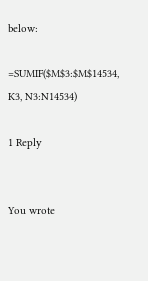below:

=SUMIF($M$3:$M$14534, K3, N3:N14534)

1 Reply


You wrote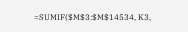=SUMIF($M$3:$M$14534, K3,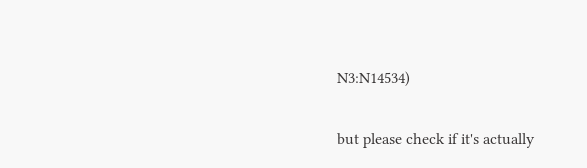N3:N14534)

but please check if it's actually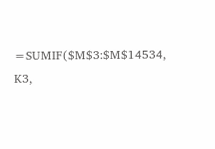=SUMIF($M$3:$M$14534, K3,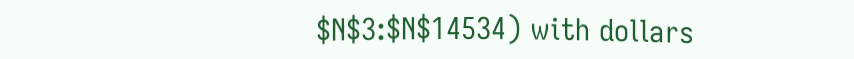$N$3:$N$14534) with dollars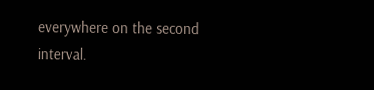everywhere on the second interval.